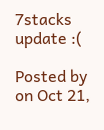7stacks update :(

Posted by on Oct 21,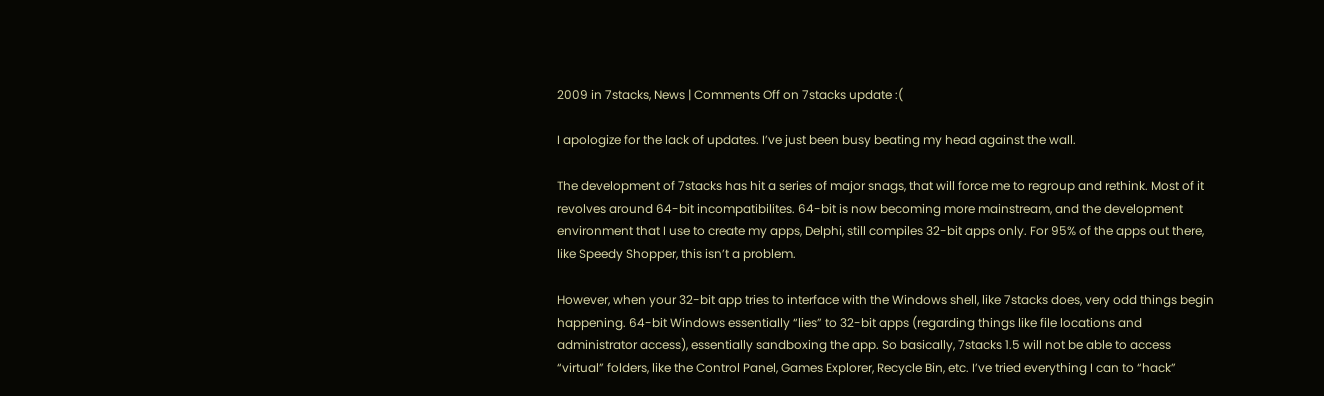2009 in 7stacks, News | Comments Off on 7stacks update :(

I apologize for the lack of updates. I’ve just been busy beating my head against the wall.

The development of 7stacks has hit a series of major snags, that will force me to regroup and rethink. Most of it revolves around 64-bit incompatibilites. 64-bit is now becoming more mainstream, and the development environment that I use to create my apps, Delphi, still compiles 32-bit apps only. For 95% of the apps out there, like Speedy Shopper, this isn’t a problem.

However, when your 32-bit app tries to interface with the Windows shell, like 7stacks does, very odd things begin happening. 64-bit Windows essentially “lies” to 32-bit apps (regarding things like file locations and administrator access), essentially sandboxing the app. So basically, 7stacks 1.5 will not be able to access “virtual” folders, like the Control Panel, Games Explorer, Recycle Bin, etc. I’ve tried everything I can to “hack”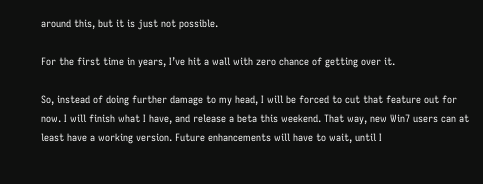around this, but it is just not possible.

For the first time in years, I’ve hit a wall with zero chance of getting over it.

So, instead of doing further damage to my head, I will be forced to cut that feature out for now. I will finish what I have, and release a beta this weekend. That way, new Win7 users can at least have a working version. Future enhancements will have to wait, until I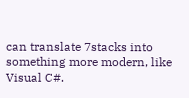can translate 7stacks into something more modern, like Visual C#.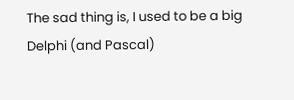The sad thing is, I used to be a big Delphi (and Pascal)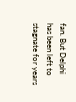fan. But Delphi has been left to stagnate for years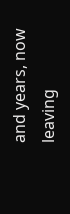and years, now leaving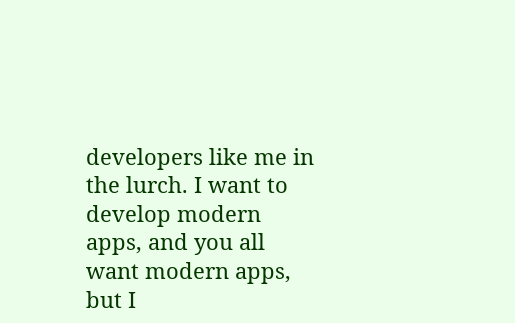developers like me in the lurch. I want to develop modern apps, and you all want modern apps, but I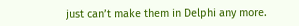just can’t make them in Delphi any more.